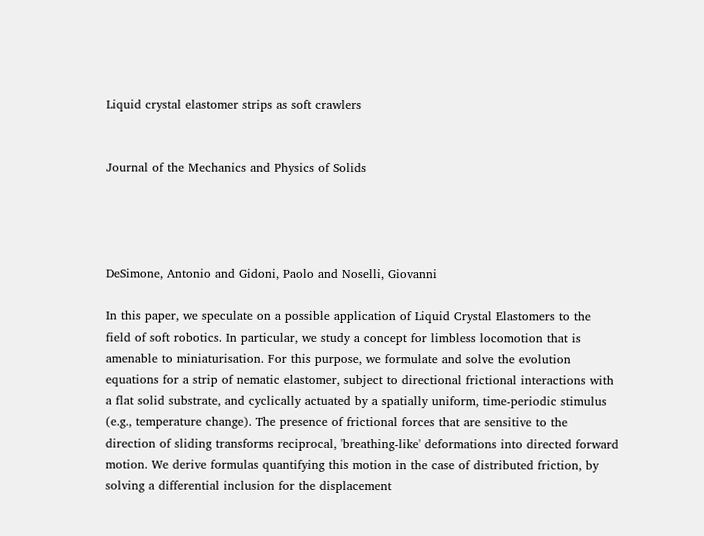Liquid crystal elastomer strips as soft crawlers


Journal of the Mechanics and Physics of Solids




DeSimone, Antonio and Gidoni, Paolo and Noselli, Giovanni

In this paper, we speculate on a possible application of Liquid Crystal Elastomers to the field of soft robotics. In particular, we study a concept for limbless locomotion that is amenable to miniaturisation. For this purpose, we formulate and solve the evolution equations for a strip of nematic elastomer, subject to directional frictional interactions with a flat solid substrate, and cyclically actuated by a spatially uniform, time-periodic stimulus (e.g., temperature change). The presence of frictional forces that are sensitive to the direction of sliding transforms reciprocal, 'breathing-like' deformations into directed forward motion. We derive formulas quantifying this motion in the case of distributed friction, by solving a differential inclusion for the displacement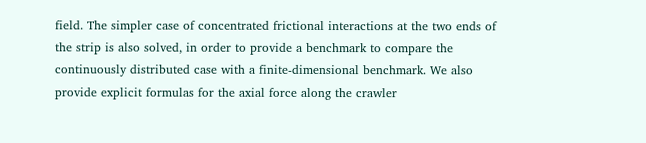field. The simpler case of concentrated frictional interactions at the two ends of the strip is also solved, in order to provide a benchmark to compare the continuously distributed case with a finite-dimensional benchmark. We also provide explicit formulas for the axial force along the crawler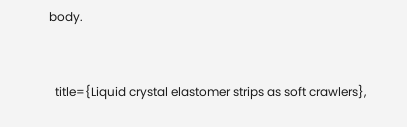body.


  title={Liquid crystal elastomer strips as soft crawlers},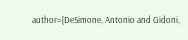author={DeSimone, Antonio and Gidoni,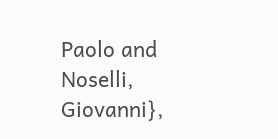Paolo and Noselli, Giovanni},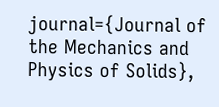journal={Journal of the Mechanics and Physics of Solids},